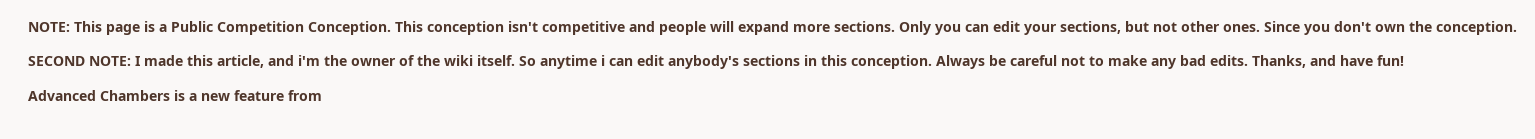NOTE: This page is a Public Competition Conception. This conception isn't competitive and people will expand more sections. Only you can edit your sections, but not other ones. Since you don't own the conception.

SECOND NOTE: I made this article, and i'm the owner of the wiki itself. So anytime i can edit anybody's sections in this conception. Always be careful not to make any bad edits. Thanks, and have fun!

Advanced Chambers is a new feature from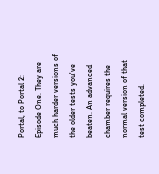Portal, to Portal 2: Episode One. They are much harder versions of the older tests you've beaten. An advanced chamber requires the normal version of that test completed.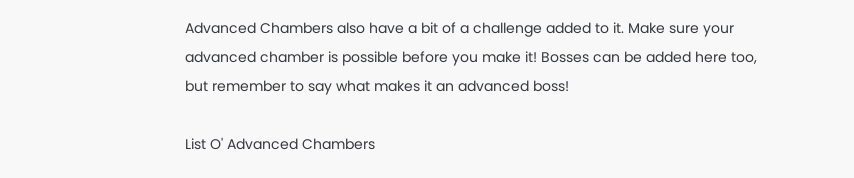Advanced Chambers also have a bit of a challenge added to it. Make sure your advanced chamber is possible before you make it! Bosses can be added here too, but remember to say what makes it an advanced boss!

List O' Advanced Chambers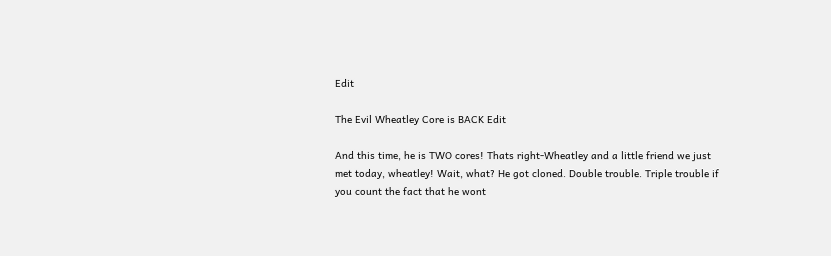Edit

The Evil Wheatley Core is BACK Edit

And this time, he is TWO cores! Thats right-Wheatley and a little friend we just met today, wheatley! Wait, what? He got cloned. Double trouble. Triple trouble if you count the fact that he wont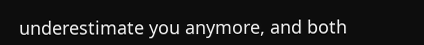underestimate you anymore, and both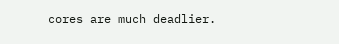cores are much deadlier.